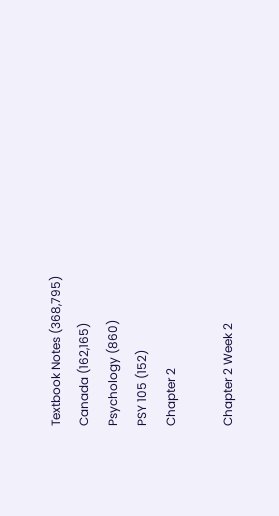Textbook Notes (368,795)
Canada (162,165)
Psychology (860)
PSY 105 (152)
Chapter 2

Chapter 2 Week 2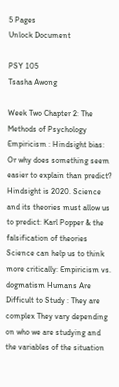5 Pages
Unlock Document

PSY 105
Tsasha Awong

Week Two Chapter 2: The Methods of Psychology Empiricism : Hindsight bias: Or why does something seem easier to explain than predict? Hindsight is 2020. Science and its theories must allow us to predict: Karl Popper & the falsification of theories Science can help us to think more critically: Empiricism vs. dogmatism Humans Are Difficult to Study : They are complex They vary depending on who we are studying and the variables of the situation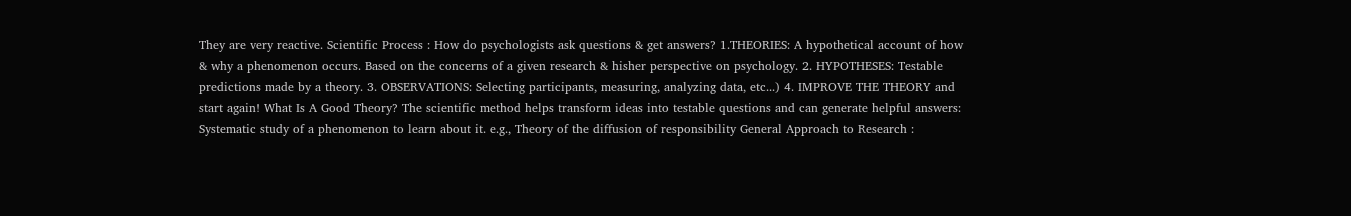They are very reactive. Scientific Process : How do psychologists ask questions & get answers? 1.THEORIES: A hypothetical account of how & why a phenomenon occurs. Based on the concerns of a given research & hisher perspective on psychology. 2. HYPOTHESES: Testable predictions made by a theory. 3. OBSERVATIONS: Selecting participants, measuring, analyzing data, etc...) 4. IMPROVE THE THEORY and start again! What Is A Good Theory? The scientific method helps transform ideas into testable questions and can generate helpful answers: Systematic study of a phenomenon to learn about it. e.g., Theory of the diffusion of responsibility General Approach to Research :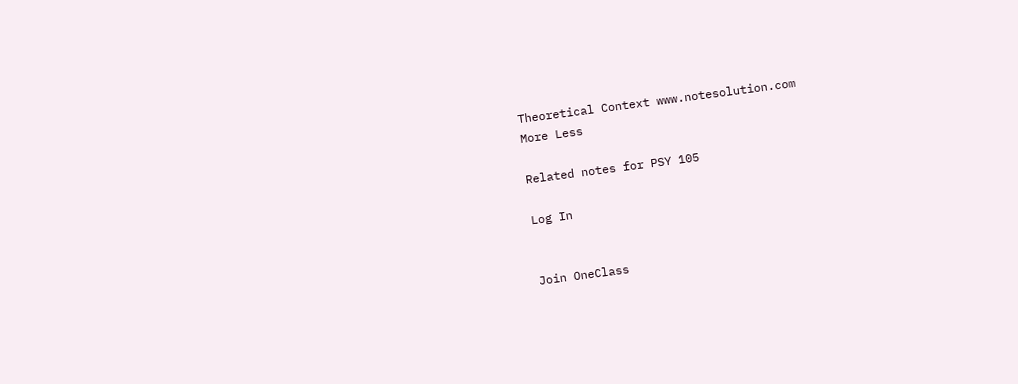Theoretical Context www.notesolution.com
More Less

Related notes for PSY 105

Log In


Join OneClass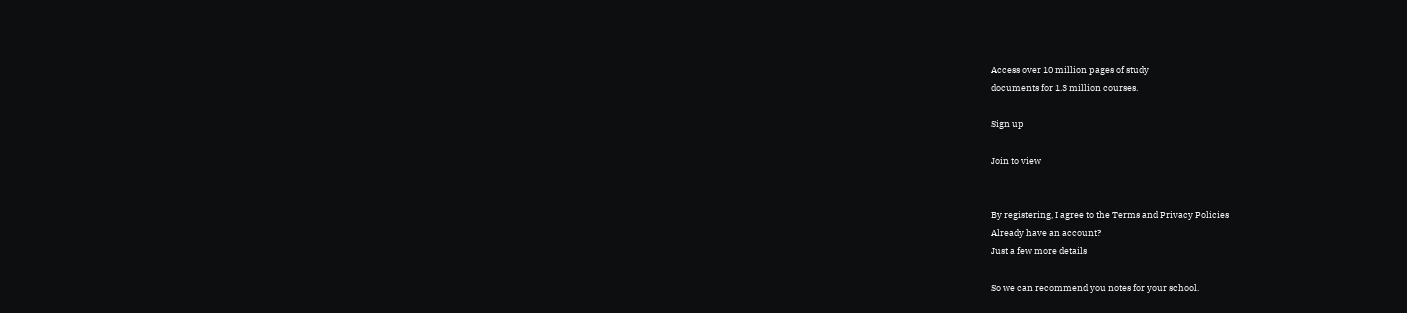Access over 10 million pages of study
documents for 1.3 million courses.

Sign up

Join to view


By registering, I agree to the Terms and Privacy Policies
Already have an account?
Just a few more details

So we can recommend you notes for your school.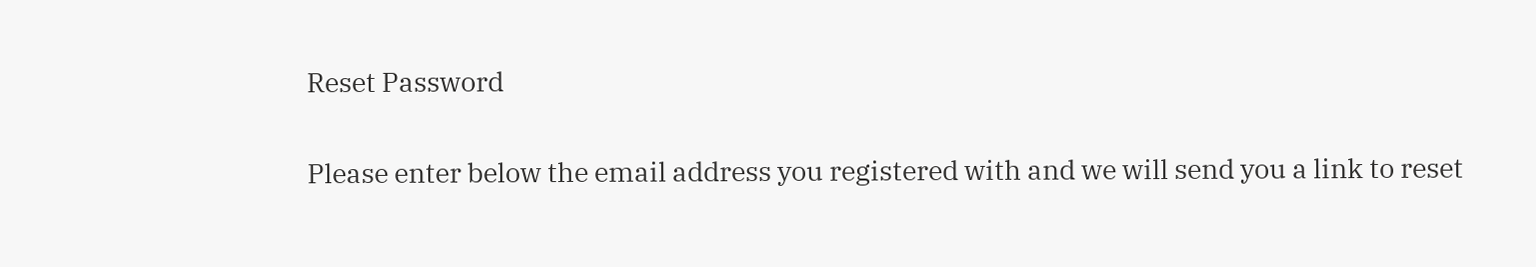Reset Password

Please enter below the email address you registered with and we will send you a link to reset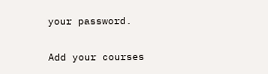your password.

Add your courses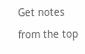Get notes from the top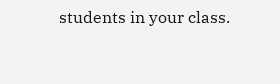students in your class.